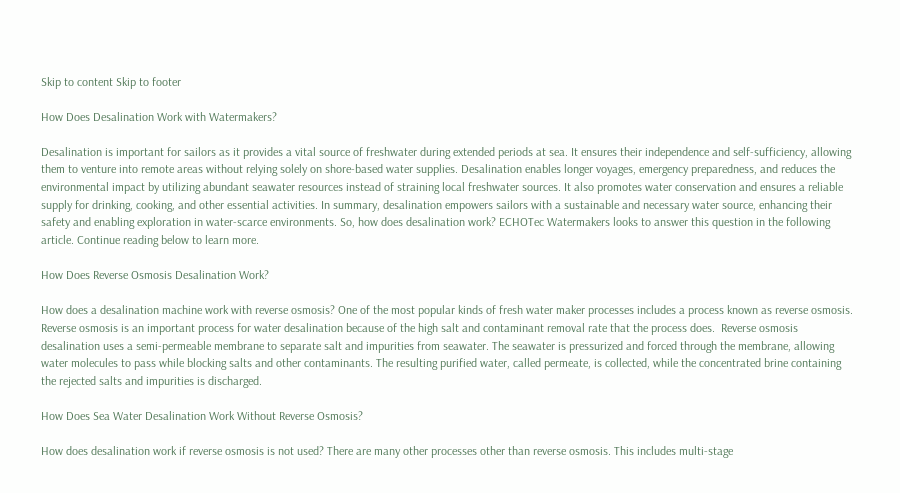Skip to content Skip to footer

How Does Desalination Work with Watermakers?

Desalination is important for sailors as it provides a vital source of freshwater during extended periods at sea. It ensures their independence and self-sufficiency, allowing them to venture into remote areas without relying solely on shore-based water supplies. Desalination enables longer voyages, emergency preparedness, and reduces the environmental impact by utilizing abundant seawater resources instead of straining local freshwater sources. It also promotes water conservation and ensures a reliable supply for drinking, cooking, and other essential activities. In summary, desalination empowers sailors with a sustainable and necessary water source, enhancing their safety and enabling exploration in water-scarce environments. So, how does desalination work? ECHOTec Watermakers looks to answer this question in the following article. Continue reading below to learn more.

How Does Reverse Osmosis Desalination Work?

How does a desalination machine work with reverse osmosis? One of the most popular kinds of fresh water maker processes includes a process known as reverse osmosis. Reverse osmosis is an important process for water desalination because of the high salt and contaminant removal rate that the process does.  Reverse osmosis desalination uses a semi-permeable membrane to separate salt and impurities from seawater. The seawater is pressurized and forced through the membrane, allowing water molecules to pass while blocking salts and other contaminants. The resulting purified water, called permeate, is collected, while the concentrated brine containing the rejected salts and impurities is discharged.

How Does Sea Water Desalination Work Without Reverse Osmosis?

How does desalination work if reverse osmosis is not used? There are many other processes other than reverse osmosis. This includes multi-stage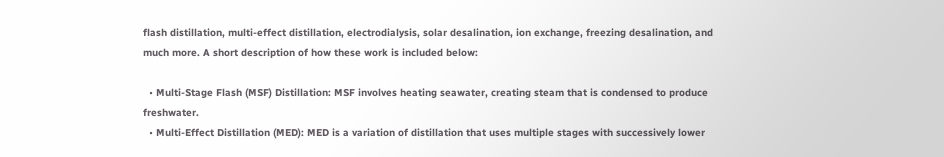flash distillation, multi-effect distillation, electrodialysis, solar desalination, ion exchange, freezing desalination, and much more. A short description of how these work is included below:

  • Multi-Stage Flash (MSF) Distillation: MSF involves heating seawater, creating steam that is condensed to produce freshwater.
  • Multi-Effect Distillation (MED): MED is a variation of distillation that uses multiple stages with successively lower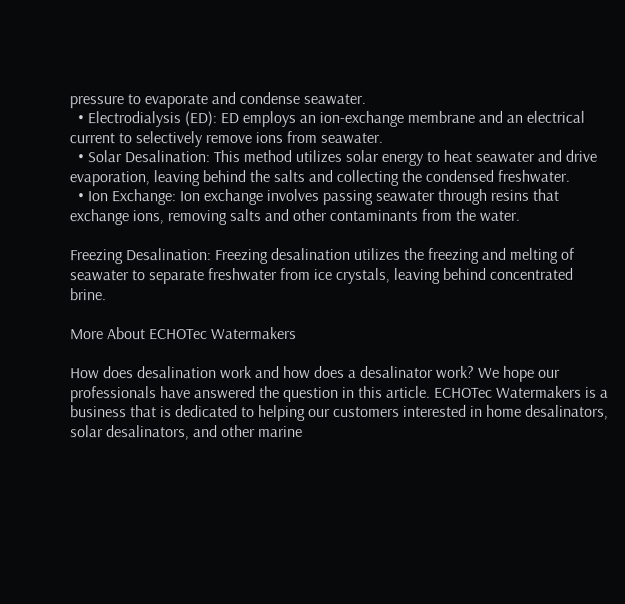pressure to evaporate and condense seawater.
  • Electrodialysis (ED): ED employs an ion-exchange membrane and an electrical current to selectively remove ions from seawater.
  • Solar Desalination: This method utilizes solar energy to heat seawater and drive evaporation, leaving behind the salts and collecting the condensed freshwater.
  • Ion Exchange: Ion exchange involves passing seawater through resins that exchange ions, removing salts and other contaminants from the water.

Freezing Desalination: Freezing desalination utilizes the freezing and melting of seawater to separate freshwater from ice crystals, leaving behind concentrated brine.

More About ECHOTec Watermakers

How does desalination work and how does a desalinator work? We hope our professionals have answered the question in this article. ECHOTec Watermakers is a business that is dedicated to helping our customers interested in home desalinators, solar desalinators, and other marine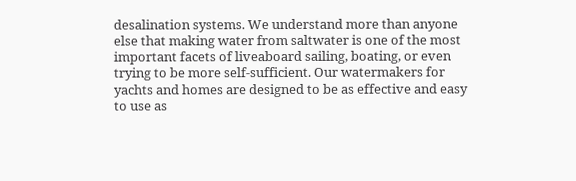desalination systems. We understand more than anyone else that making water from saltwater is one of the most important facets of liveaboard sailing, boating, or even trying to be more self-sufficient. Our watermakers for yachts and homes are designed to be as effective and easy to use as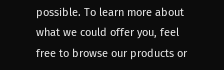possible. To learn more about what we could offer you, feel free to browse our products or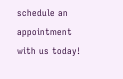schedule an appointment with us today!